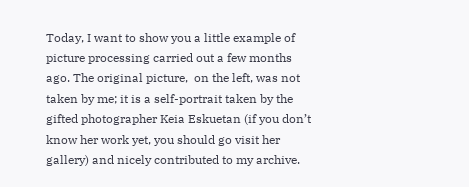Today, I want to show you a little example of picture processing carried out a few months ago. The original picture,  on the left, was not taken by me; it is a self-portrait taken by the gifted photographer Keia Eskuetan (if you don’t know her work yet, you should go visit her gallery) and nicely contributed to my archive.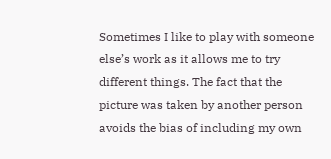Sometimes I like to play with someone else’s work as it allows me to try different things. The fact that the picture was taken by another person avoids the bias of including my own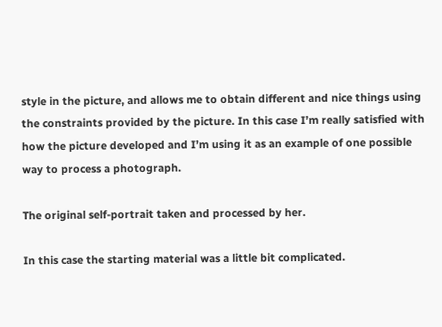style in the picture, and allows me to obtain different and nice things using the constraints provided by the picture. In this case I’m really satisfied with how the picture developed and I’m using it as an example of one possible way to process a photograph.

The original self-portrait taken and processed by her.

In this case the starting material was a little bit complicated.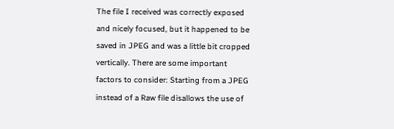The file I received was correctly exposed and nicely focused, but it happened to be saved in JPEG and was a little bit cropped vertically. There are some important factors to consider: Starting from a JPEG instead of a Raw file disallows the use of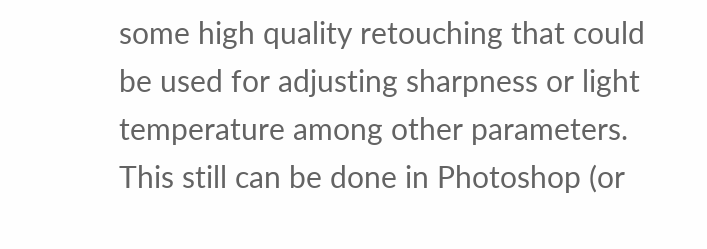some high quality retouching that could be used for adjusting sharpness or light temperature among other parameters. This still can be done in Photoshop (or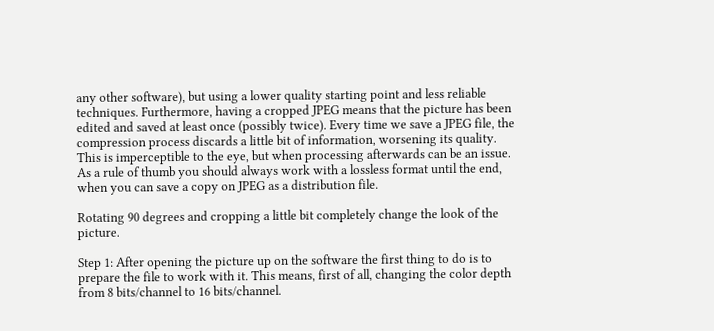any other software), but using a lower quality starting point and less reliable techniques. Furthermore, having a cropped JPEG means that the picture has been edited and saved at least once (possibly twice). Every time we save a JPEG file, the compression process discards a little bit of information, worsening its quality. This is imperceptible to the eye, but when processing afterwards can be an issue. As a rule of thumb you should always work with a lossless format until the end, when you can save a copy on JPEG as a distribution file.

Rotating 90 degrees and cropping a little bit completely change the look of the picture.

Step 1: After opening the picture up on the software the first thing to do is to prepare the file to work with it. This means, first of all, changing the color depth from 8 bits/channel to 16 bits/channel.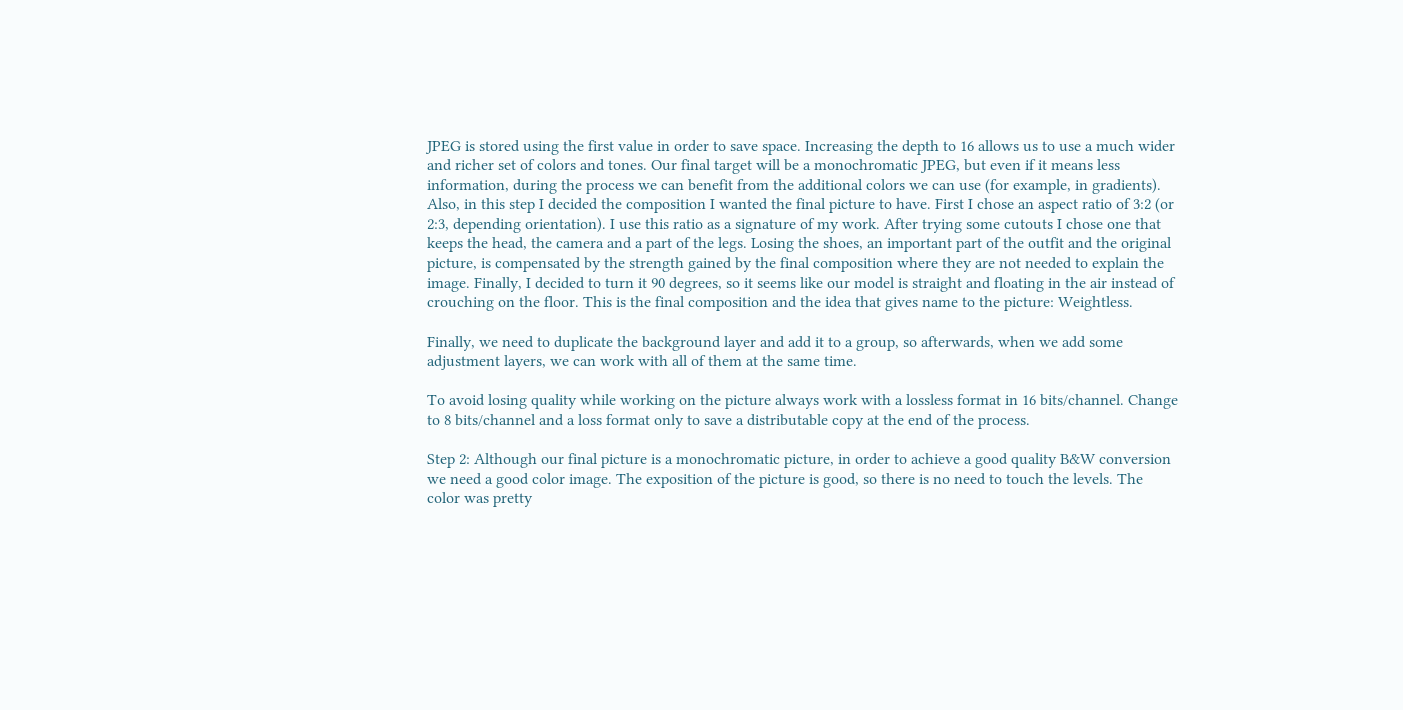JPEG is stored using the first value in order to save space. Increasing the depth to 16 allows us to use a much wider and richer set of colors and tones. Our final target will be a monochromatic JPEG, but even if it means less information, during the process we can benefit from the additional colors we can use (for example, in gradients). Also, in this step I decided the composition I wanted the final picture to have. First I chose an aspect ratio of 3:2 (or 2:3, depending orientation). I use this ratio as a signature of my work. After trying some cutouts I chose one that keeps the head, the camera and a part of the legs. Losing the shoes, an important part of the outfit and the original picture, is compensated by the strength gained by the final composition where they are not needed to explain the image. Finally, I decided to turn it 90 degrees, so it seems like our model is straight and floating in the air instead of crouching on the floor. This is the final composition and the idea that gives name to the picture: Weightless.

Finally, we need to duplicate the background layer and add it to a group, so afterwards, when we add some adjustment layers, we can work with all of them at the same time.

To avoid losing quality while working on the picture always work with a lossless format in 16 bits/channel. Change to 8 bits/channel and a loss format only to save a distributable copy at the end of the process.

Step 2: Although our final picture is a monochromatic picture, in order to achieve a good quality B&W conversion we need a good color image. The exposition of the picture is good, so there is no need to touch the levels. The color was pretty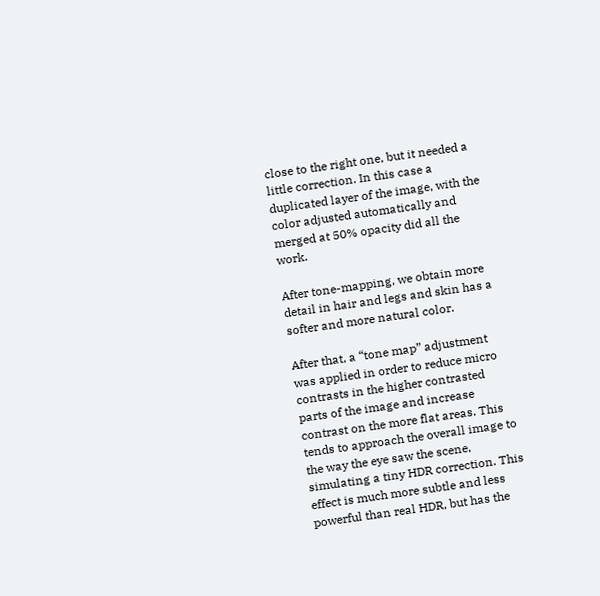close to the right one, but it needed a little correction. In this case a duplicated layer of the image, with the color adjusted automatically and merged at 50% opacity did all the work.

After tone-mapping, we obtain more detail in hair and legs and skin has a softer and more natural color.

After that, a “tone map” adjustment was applied in order to reduce micro contrasts in the higher contrasted parts of the image and increase contrast on the more flat areas. This tends to approach the overall image to the way the eye saw the scene, simulating a tiny HDR correction. This effect is much more subtle and less powerful than real HDR, but has the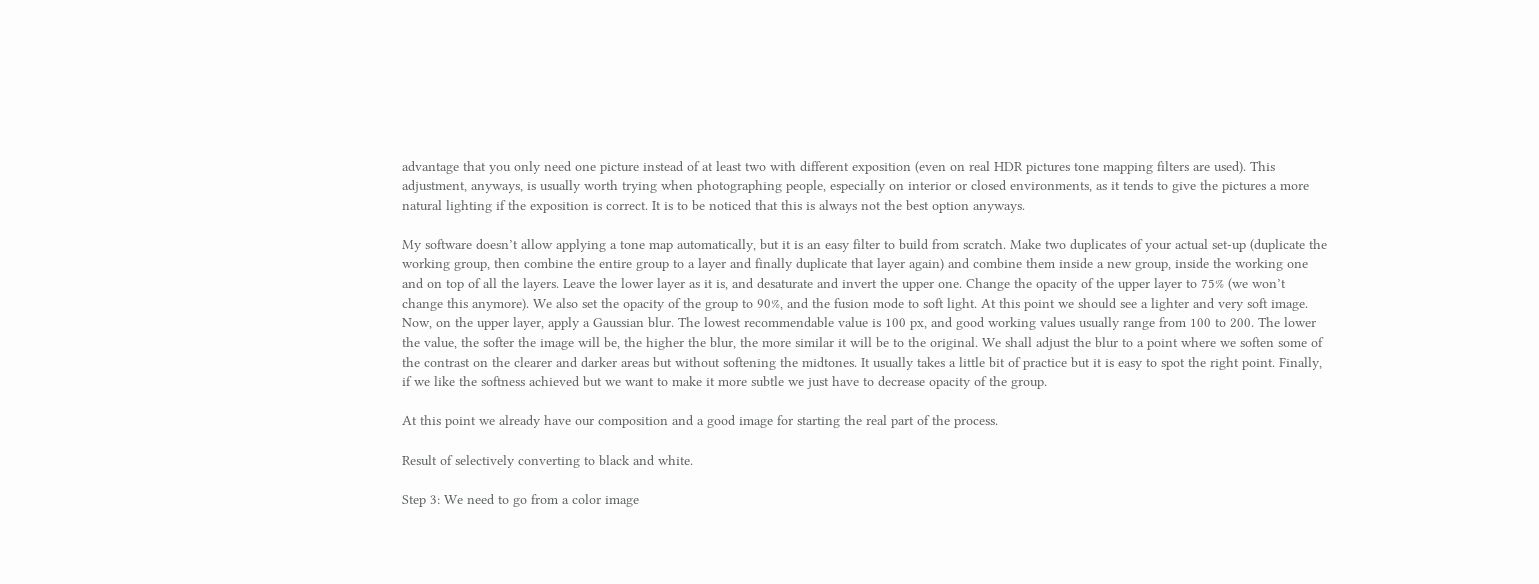advantage that you only need one picture instead of at least two with different exposition (even on real HDR pictures tone mapping filters are used). This adjustment, anyways, is usually worth trying when photographing people, especially on interior or closed environments, as it tends to give the pictures a more natural lighting if the exposition is correct. It is to be noticed that this is always not the best option anyways.

My software doesn’t allow applying a tone map automatically, but it is an easy filter to build from scratch. Make two duplicates of your actual set-up (duplicate the working group, then combine the entire group to a layer and finally duplicate that layer again) and combine them inside a new group, inside the working one and on top of all the layers. Leave the lower layer as it is, and desaturate and invert the upper one. Change the opacity of the upper layer to 75% (we won’t change this anymore). We also set the opacity of the group to 90%, and the fusion mode to soft light. At this point we should see a lighter and very soft image. Now, on the upper layer, apply a Gaussian blur. The lowest recommendable value is 100 px, and good working values usually range from 100 to 200. The lower the value, the softer the image will be, the higher the blur, the more similar it will be to the original. We shall adjust the blur to a point where we soften some of the contrast on the clearer and darker areas but without softening the midtones. It usually takes a little bit of practice but it is easy to spot the right point. Finally, if we like the softness achieved but we want to make it more subtle we just have to decrease opacity of the group.

At this point we already have our composition and a good image for starting the real part of the process.

Result of selectively converting to black and white.

Step 3: We need to go from a color image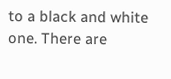to a black and white one. There are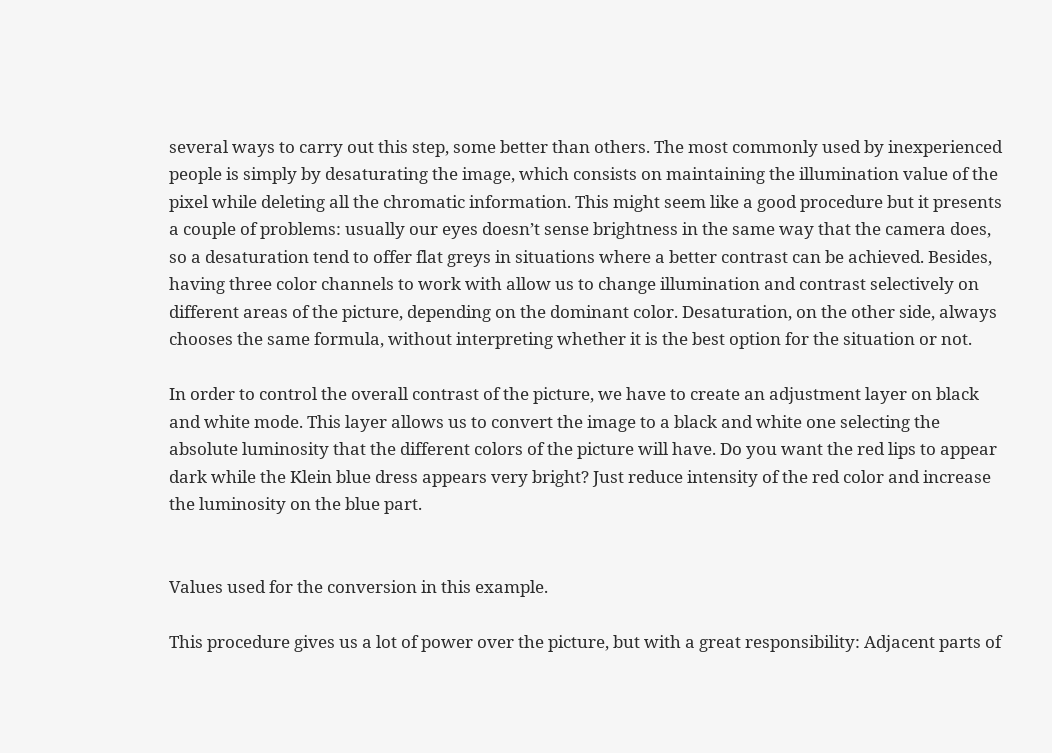several ways to carry out this step, some better than others. The most commonly used by inexperienced people is simply by desaturating the image, which consists on maintaining the illumination value of the pixel while deleting all the chromatic information. This might seem like a good procedure but it presents a couple of problems: usually our eyes doesn’t sense brightness in the same way that the camera does, so a desaturation tend to offer flat greys in situations where a better contrast can be achieved. Besides, having three color channels to work with allow us to change illumination and contrast selectively on different areas of the picture, depending on the dominant color. Desaturation, on the other side, always chooses the same formula, without interpreting whether it is the best option for the situation or not.

In order to control the overall contrast of the picture, we have to create an adjustment layer on black and white mode. This layer allows us to convert the image to a black and white one selecting the absolute luminosity that the different colors of the picture will have. Do you want the red lips to appear dark while the Klein blue dress appears very bright? Just reduce intensity of the red color and increase the luminosity on the blue part.


Values used for the conversion in this example.

This procedure gives us a lot of power over the picture, but with a great responsibility: Adjacent parts of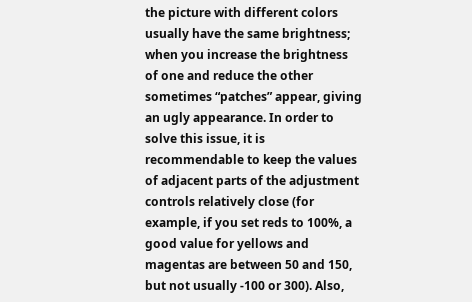the picture with different colors usually have the same brightness; when you increase the brightness of one and reduce the other sometimes “patches” appear, giving an ugly appearance. In order to solve this issue, it is recommendable to keep the values of adjacent parts of the adjustment controls relatively close (for example, if you set reds to 100%, a good value for yellows and magentas are between 50 and 150, but not usually -100 or 300). Also,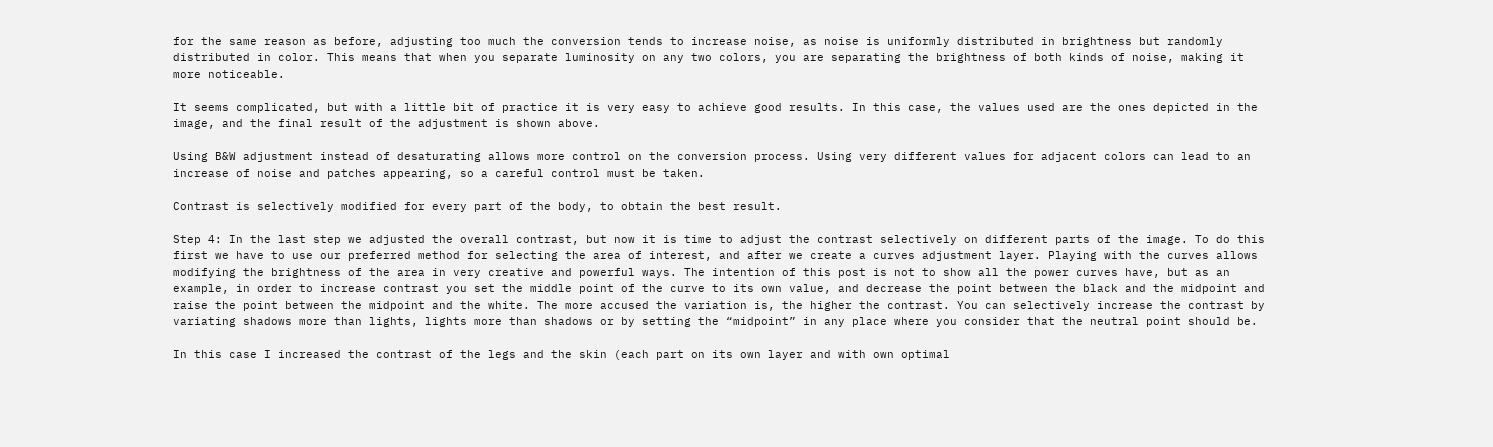for the same reason as before, adjusting too much the conversion tends to increase noise, as noise is uniformly distributed in brightness but randomly distributed in color. This means that when you separate luminosity on any two colors, you are separating the brightness of both kinds of noise, making it more noticeable.

It seems complicated, but with a little bit of practice it is very easy to achieve good results. In this case, the values used are the ones depicted in the image, and the final result of the adjustment is shown above.

Using B&W adjustment instead of desaturating allows more control on the conversion process. Using very different values for adjacent colors can lead to an increase of noise and patches appearing, so a careful control must be taken.

Contrast is selectively modified for every part of the body, to obtain the best result.

Step 4: In the last step we adjusted the overall contrast, but now it is time to adjust the contrast selectively on different parts of the image. To do this first we have to use our preferred method for selecting the area of interest, and after we create a curves adjustment layer. Playing with the curves allows modifying the brightness of the area in very creative and powerful ways. The intention of this post is not to show all the power curves have, but as an example, in order to increase contrast you set the middle point of the curve to its own value, and decrease the point between the black and the midpoint and raise the point between the midpoint and the white. The more accused the variation is, the higher the contrast. You can selectively increase the contrast by variating shadows more than lights, lights more than shadows or by setting the “midpoint” in any place where you consider that the neutral point should be.

In this case I increased the contrast of the legs and the skin (each part on its own layer and with own optimal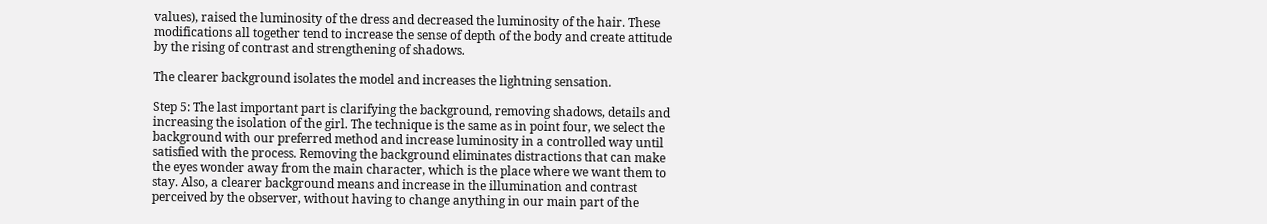values), raised the luminosity of the dress and decreased the luminosity of the hair. These modifications all together tend to increase the sense of depth of the body and create attitude by the rising of contrast and strengthening of shadows.

The clearer background isolates the model and increases the lightning sensation.

Step 5: The last important part is clarifying the background, removing shadows, details and increasing the isolation of the girl. The technique is the same as in point four, we select the background with our preferred method and increase luminosity in a controlled way until satisfied with the process. Removing the background eliminates distractions that can make the eyes wonder away from the main character, which is the place where we want them to stay. Also, a clearer background means and increase in the illumination and contrast perceived by the observer, without having to change anything in our main part of the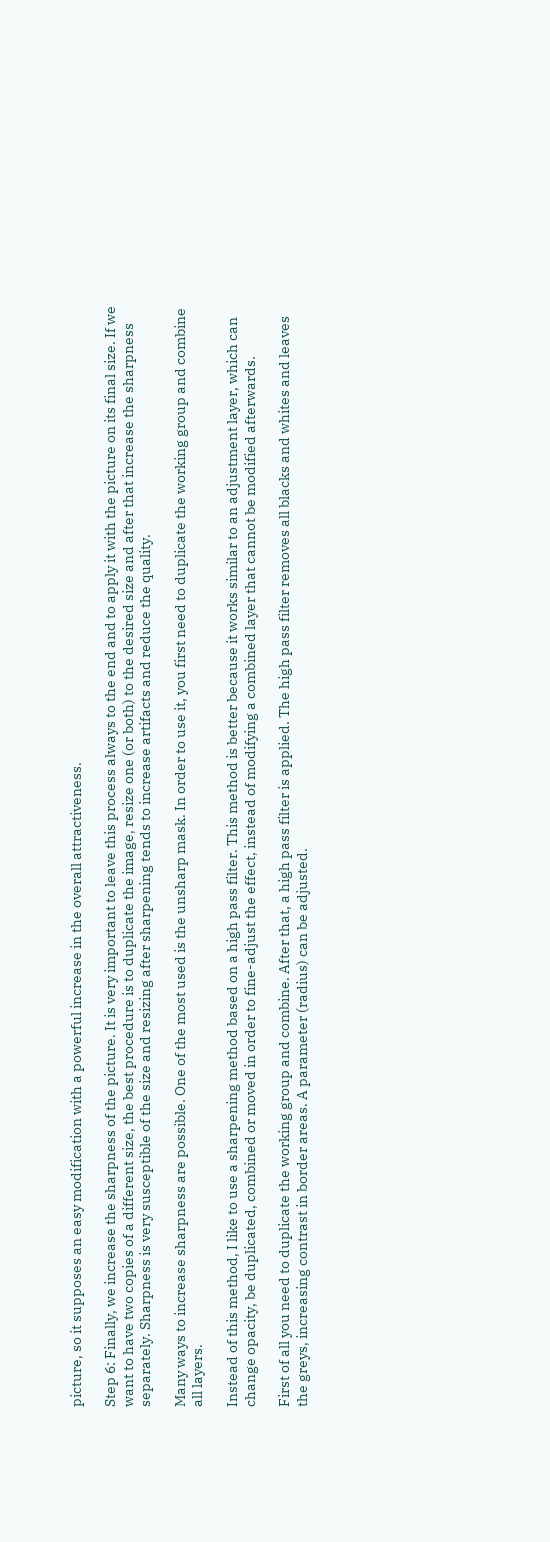picture, so it supposes an easy modification with a powerful increase in the overall attractiveness.

Step 6: Finally, we increase the sharpness of the picture. It is very important to leave this process always to the end and to apply it with the picture on its final size. If we want to have two copies of a different size, the best procedure is to duplicate the image, resize one (or both) to the desired size and after that increase the sharpness separately. Sharpness is very susceptible of the size and resizing after sharpening tends to increase artifacts and reduce the quality.

Many ways to increase sharpness are possible. One of the most used is the unsharp mask. In order to use it, you first need to duplicate the working group and combine all layers.

Instead of this method, I like to use a sharpening method based on a high pass filter. This method is better because it works similar to an adjustment layer, which can change opacity, be duplicated, combined or moved in order to fine-adjust the effect, instead of modifying a combined layer that cannot be modified afterwards.

First of all you need to duplicate the working group and combine. After that, a high pass filter is applied. The high pass filter removes all blacks and whites and leaves the greys, increasing contrast in border areas. A parameter (radius) can be adjusted.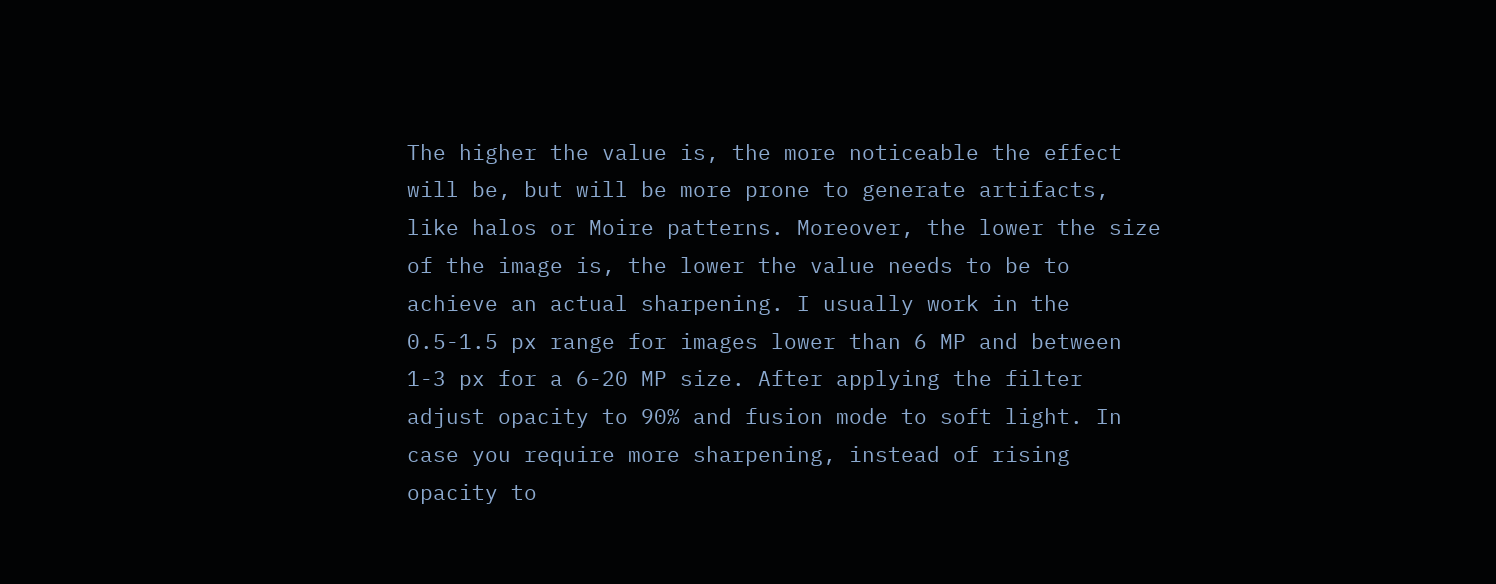The higher the value is, the more noticeable the effect will be, but will be more prone to generate artifacts, like halos or Moire patterns. Moreover, the lower the size of the image is, the lower the value needs to be to achieve an actual sharpening. I usually work in the 0.5-1.5 px range for images lower than 6 MP and between 1-3 px for a 6-20 MP size. After applying the filter adjust opacity to 90% and fusion mode to soft light. In case you require more sharpening, instead of rising opacity to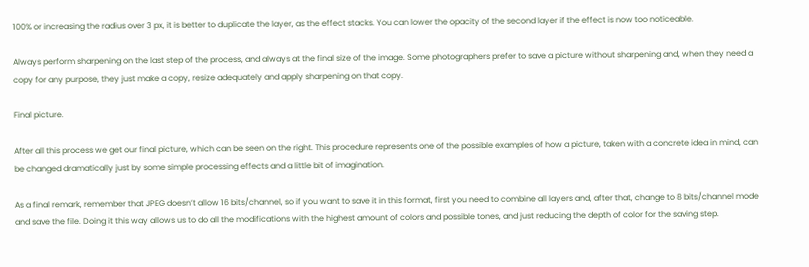100% or increasing the radius over 3 px, it is better to duplicate the layer, as the effect stacks. You can lower the opacity of the second layer if the effect is now too noticeable.

Always perform sharpening on the last step of the process, and always at the final size of the image. Some photographers prefer to save a picture without sharpening and, when they need a copy for any purpose, they just make a copy, resize adequately and apply sharpening on that copy.

Final picture.

After all this process we get our final picture, which can be seen on the right. This procedure represents one of the possible examples of how a picture, taken with a concrete idea in mind, can be changed dramatically just by some simple processing effects and a little bit of imagination.

As a final remark, remember that JPEG doesn’t allow 16 bits/channel, so if you want to save it in this format, first you need to combine all layers and, after that, change to 8 bits/channel mode and save the file. Doing it this way allows us to do all the modifications with the highest amount of colors and possible tones, and just reducing the depth of color for the saving step.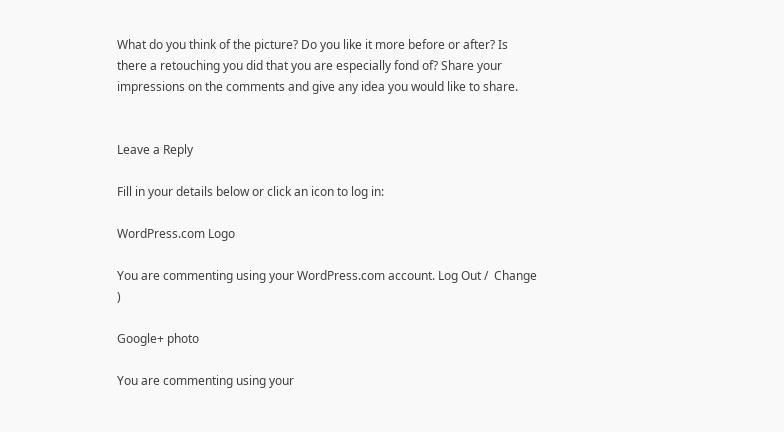What do you think of the picture? Do you like it more before or after? Is there a retouching you did that you are especially fond of? Share your impressions on the comments and give any idea you would like to share.


Leave a Reply

Fill in your details below or click an icon to log in:

WordPress.com Logo

You are commenting using your WordPress.com account. Log Out /  Change )

Google+ photo

You are commenting using your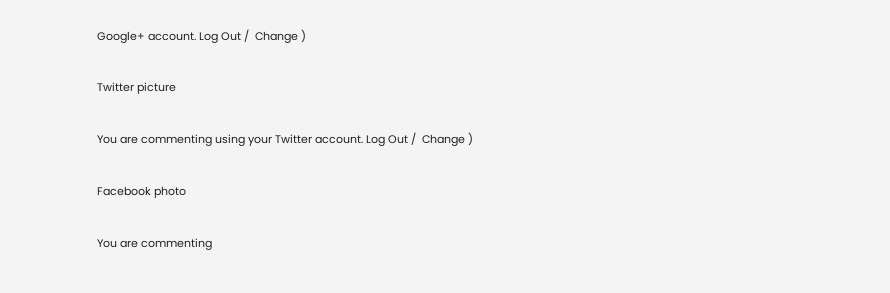Google+ account. Log Out /  Change )

Twitter picture

You are commenting using your Twitter account. Log Out /  Change )

Facebook photo

You are commenting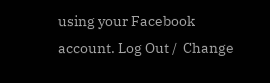using your Facebook account. Log Out /  Change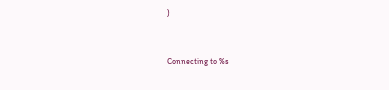)


Connecting to %s